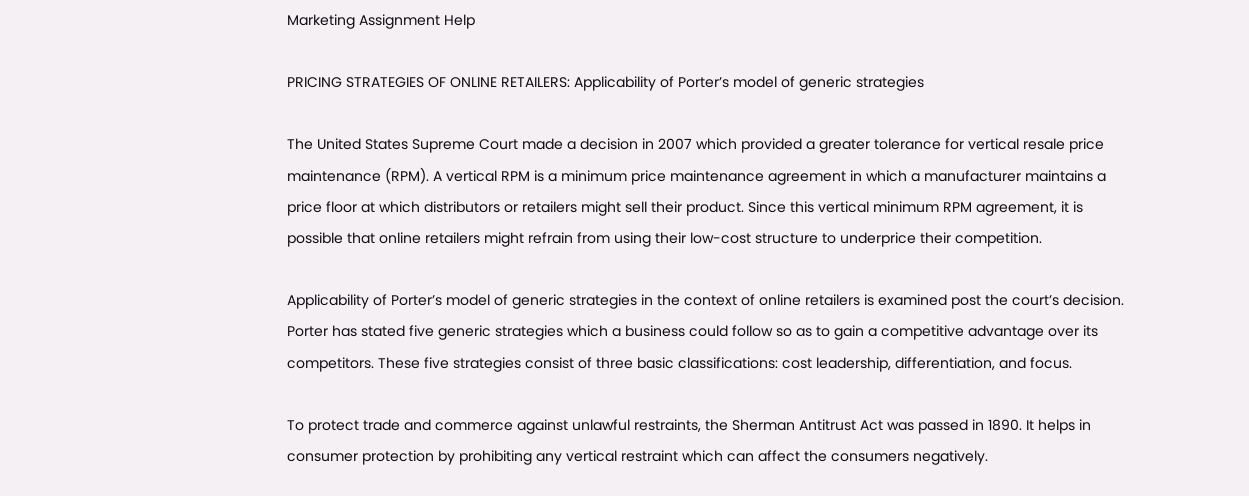Marketing Assignment Help

PRICING STRATEGIES OF ONLINE RETAILERS: Applicability of Porter’s model of generic strategies

The United States Supreme Court made a decision in 2007 which provided a greater tolerance for vertical resale price maintenance (RPM). A vertical RPM is a minimum price maintenance agreement in which a manufacturer maintains a price floor at which distributors or retailers might sell their product. Since this vertical minimum RPM agreement, it is possible that online retailers might refrain from using their low-cost structure to underprice their competition.

Applicability of Porter’s model of generic strategies in the context of online retailers is examined post the court’s decision. Porter has stated five generic strategies which a business could follow so as to gain a competitive advantage over its competitors. These five strategies consist of three basic classifications: cost leadership, differentiation, and focus.

To protect trade and commerce against unlawful restraints, the Sherman Antitrust Act was passed in 1890. It helps in consumer protection by prohibiting any vertical restraint which can affect the consumers negatively.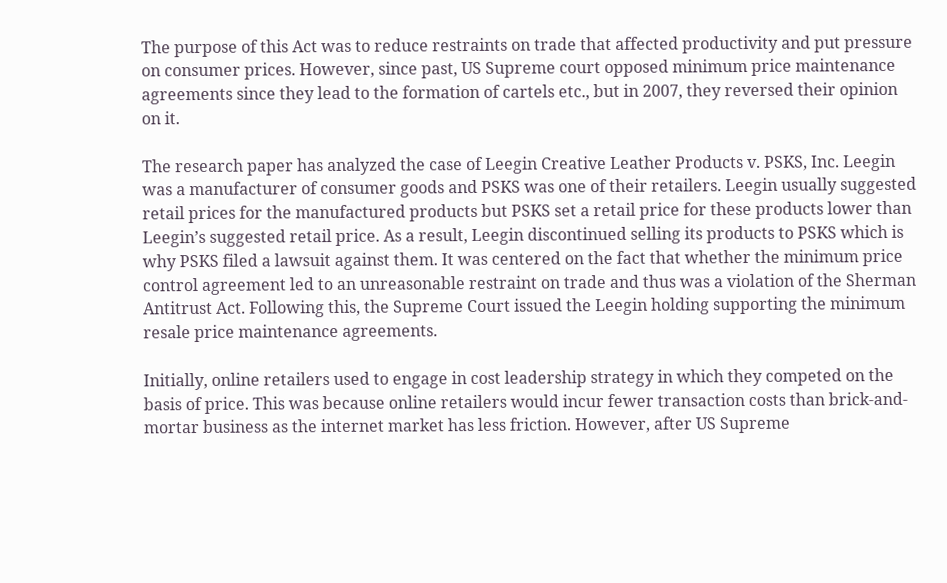The purpose of this Act was to reduce restraints on trade that affected productivity and put pressure on consumer prices. However, since past, US Supreme court opposed minimum price maintenance agreements since they lead to the formation of cartels etc., but in 2007, they reversed their opinion on it.

The research paper has analyzed the case of Leegin Creative Leather Products v. PSKS, Inc. Leegin was a manufacturer of consumer goods and PSKS was one of their retailers. Leegin usually suggested retail prices for the manufactured products but PSKS set a retail price for these products lower than Leegin’s suggested retail price. As a result, Leegin discontinued selling its products to PSKS which is why PSKS filed a lawsuit against them. It was centered on the fact that whether the minimum price control agreement led to an unreasonable restraint on trade and thus was a violation of the Sherman Antitrust Act. Following this, the Supreme Court issued the Leegin holding supporting the minimum resale price maintenance agreements.

Initially, online retailers used to engage in cost leadership strategy in which they competed on the basis of price. This was because online retailers would incur fewer transaction costs than brick-and-mortar business as the internet market has less friction. However, after US Supreme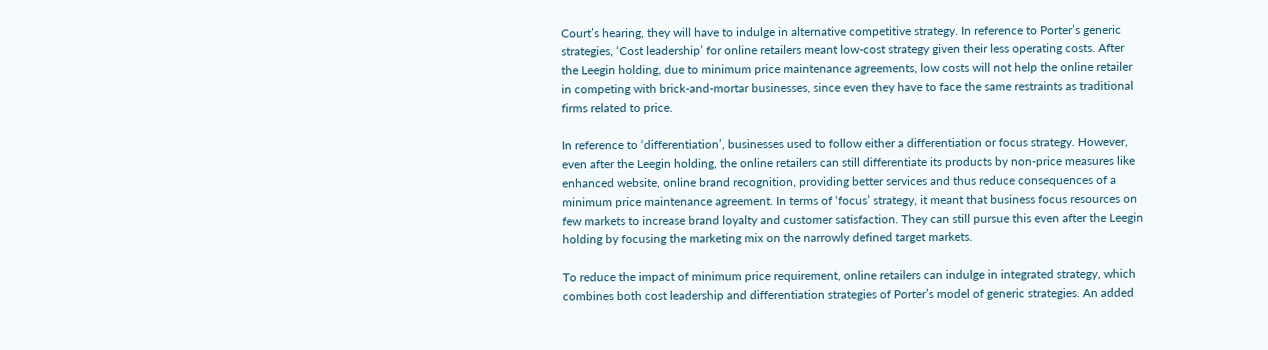Court’s hearing, they will have to indulge in alternative competitive strategy. In reference to Porter’s generic strategies, ‘Cost leadership’ for online retailers meant low-cost strategy given their less operating costs. After the Leegin holding, due to minimum price maintenance agreements, low costs will not help the online retailer in competing with brick-and-mortar businesses, since even they have to face the same restraints as traditional firms related to price.

In reference to ‘differentiation’, businesses used to follow either a differentiation or focus strategy. However, even after the Leegin holding, the online retailers can still differentiate its products by non-price measures like enhanced website, online brand recognition, providing better services and thus reduce consequences of a minimum price maintenance agreement. In terms of ‘focus’ strategy, it meant that business focus resources on few markets to increase brand loyalty and customer satisfaction. They can still pursue this even after the Leegin holding by focusing the marketing mix on the narrowly defined target markets.

To reduce the impact of minimum price requirement, online retailers can indulge in integrated strategy, which combines both cost leadership and differentiation strategies of Porter’s model of generic strategies. An added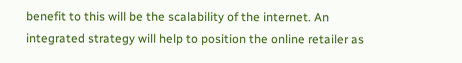benefit to this will be the scalability of the internet. An integrated strategy will help to position the online retailer as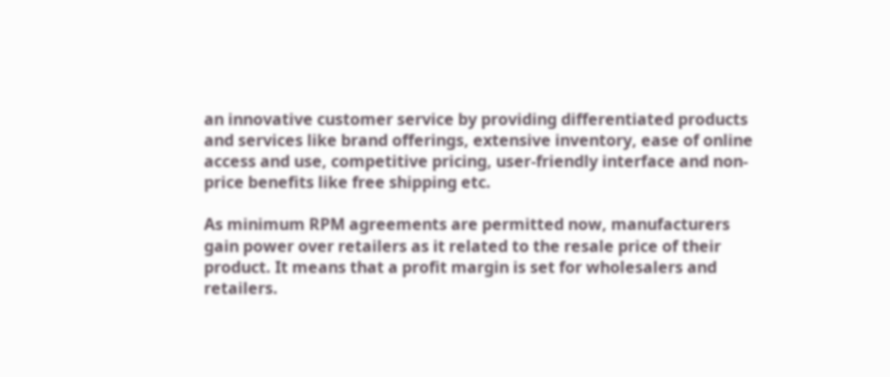an innovative customer service by providing differentiated products and services like brand offerings, extensive inventory, ease of online access and use, competitive pricing, user-friendly interface and non-price benefits like free shipping etc.

As minimum RPM agreements are permitted now, manufacturers gain power over retailers as it related to the resale price of their product. It means that a profit margin is set for wholesalers and retailers.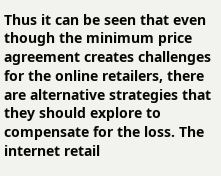Thus it can be seen that even though the minimum price agreement creates challenges for the online retailers, there are alternative strategies that they should explore to compensate for the loss. The internet retail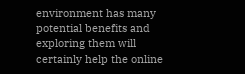environment has many potential benefits and exploring them will certainly help the online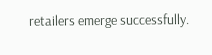retailers emerge successfully.